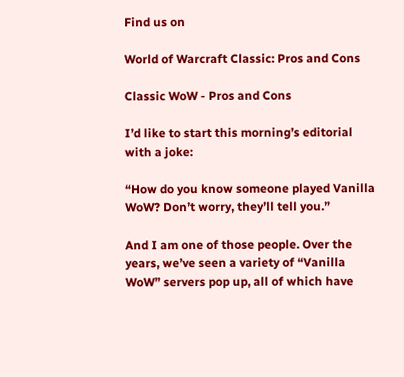Find us on

World of Warcraft Classic: Pros and Cons

Classic WoW - Pros and Cons

I’d like to start this morning’s editorial with a joke:

“How do you know someone played Vanilla WoW? Don’t worry, they’ll tell you.”

And I am one of those people. Over the years, we’ve seen a variety of “Vanilla WoW” servers pop up, all of which have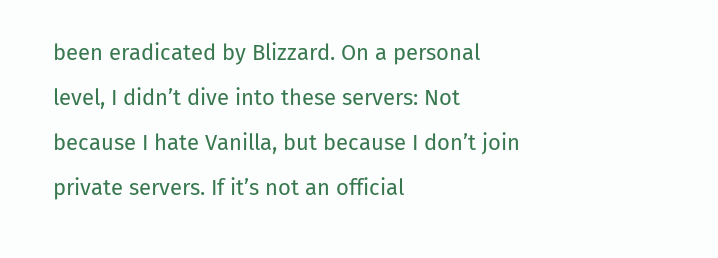been eradicated by Blizzard. On a personal level, I didn’t dive into these servers: Not because I hate Vanilla, but because I don’t join private servers. If it’s not an official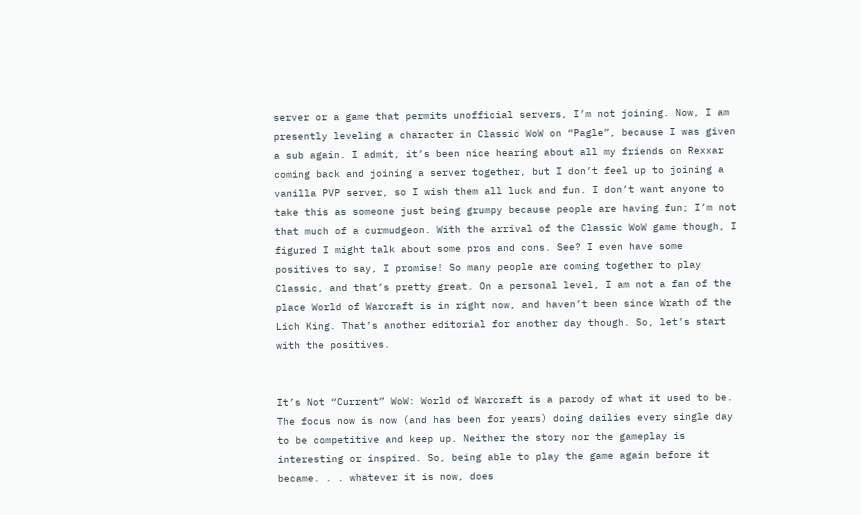server or a game that permits unofficial servers, I’m not joining. Now, I am presently leveling a character in Classic WoW on “Pagle”, because I was given a sub again. I admit, it’s been nice hearing about all my friends on Rexxar coming back and joining a server together, but I don’t feel up to joining a vanilla PVP server, so I wish them all luck and fun. I don’t want anyone to take this as someone just being grumpy because people are having fun; I’m not that much of a curmudgeon. With the arrival of the Classic WoW game though, I figured I might talk about some pros and cons. See? I even have some positives to say, I promise! So many people are coming together to play Classic, and that’s pretty great. On a personal level, I am not a fan of the place World of Warcraft is in right now, and haven’t been since Wrath of the Lich King. That’s another editorial for another day though. So, let’s start with the positives.


It’s Not “Current” WoW: World of Warcraft is a parody of what it used to be. The focus now is now (and has been for years) doing dailies every single day to be competitive and keep up. Neither the story nor the gameplay is interesting or inspired. So, being able to play the game again before it became. . . whatever it is now, does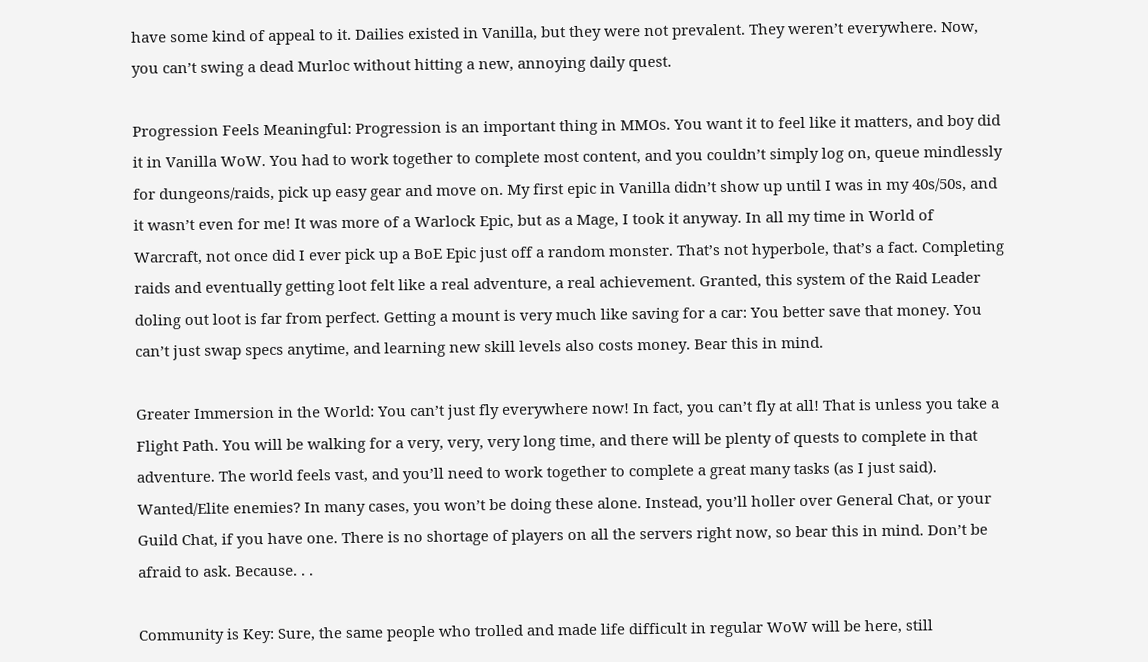have some kind of appeal to it. Dailies existed in Vanilla, but they were not prevalent. They weren’t everywhere. Now, you can’t swing a dead Murloc without hitting a new, annoying daily quest.

Progression Feels Meaningful: Progression is an important thing in MMOs. You want it to feel like it matters, and boy did it in Vanilla WoW. You had to work together to complete most content, and you couldn’t simply log on, queue mindlessly for dungeons/raids, pick up easy gear and move on. My first epic in Vanilla didn’t show up until I was in my 40s/50s, and it wasn’t even for me! It was more of a Warlock Epic, but as a Mage, I took it anyway. In all my time in World of Warcraft, not once did I ever pick up a BoE Epic just off a random monster. That’s not hyperbole, that’s a fact. Completing raids and eventually getting loot felt like a real adventure, a real achievement. Granted, this system of the Raid Leader doling out loot is far from perfect. Getting a mount is very much like saving for a car: You better save that money. You can’t just swap specs anytime, and learning new skill levels also costs money. Bear this in mind.

Greater Immersion in the World: You can’t just fly everywhere now! In fact, you can’t fly at all! That is unless you take a Flight Path. You will be walking for a very, very, very long time, and there will be plenty of quests to complete in that adventure. The world feels vast, and you’ll need to work together to complete a great many tasks (as I just said). Wanted/Elite enemies? In many cases, you won’t be doing these alone. Instead, you’ll holler over General Chat, or your Guild Chat, if you have one. There is no shortage of players on all the servers right now, so bear this in mind. Don’t be afraid to ask. Because. . .

Community is Key: Sure, the same people who trolled and made life difficult in regular WoW will be here, still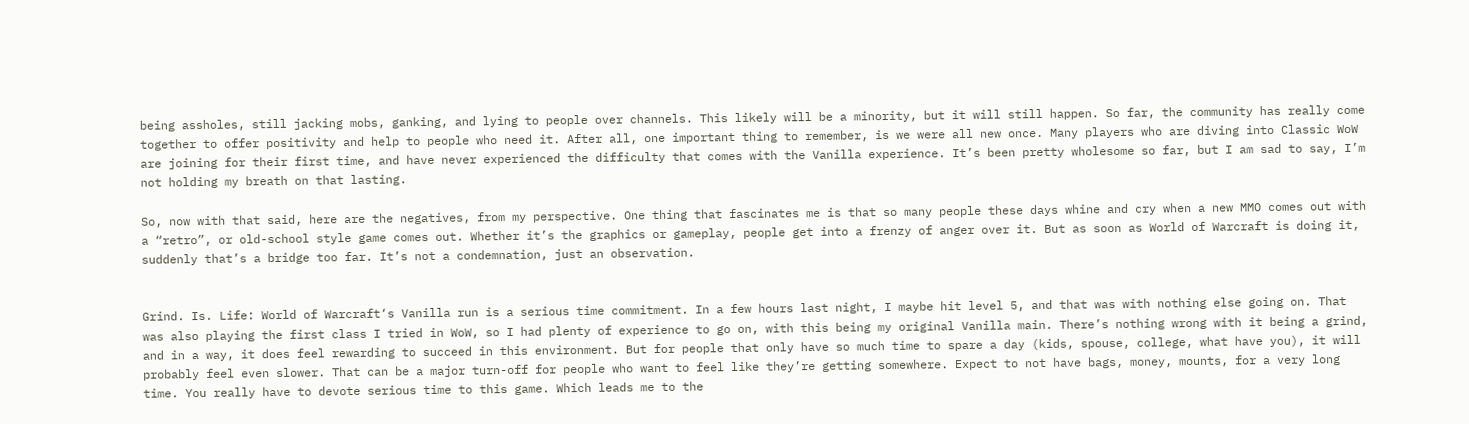being assholes, still jacking mobs, ganking, and lying to people over channels. This likely will be a minority, but it will still happen. So far, the community has really come together to offer positivity and help to people who need it. After all, one important thing to remember, is we were all new once. Many players who are diving into Classic WoW are joining for their first time, and have never experienced the difficulty that comes with the Vanilla experience. It’s been pretty wholesome so far, but I am sad to say, I’m not holding my breath on that lasting.

So, now with that said, here are the negatives, from my perspective. One thing that fascinates me is that so many people these days whine and cry when a new MMO comes out with a “retro”, or old-school style game comes out. Whether it’s the graphics or gameplay, people get into a frenzy of anger over it. But as soon as World of Warcraft is doing it, suddenly that’s a bridge too far. It’s not a condemnation, just an observation.


Grind. Is. Life: World of Warcraft‘s Vanilla run is a serious time commitment. In a few hours last night, I maybe hit level 5, and that was with nothing else going on. That was also playing the first class I tried in WoW, so I had plenty of experience to go on, with this being my original Vanilla main. There’s nothing wrong with it being a grind, and in a way, it does feel rewarding to succeed in this environment. But for people that only have so much time to spare a day (kids, spouse, college, what have you), it will probably feel even slower. That can be a major turn-off for people who want to feel like they’re getting somewhere. Expect to not have bags, money, mounts, for a very long time. You really have to devote serious time to this game. Which leads me to the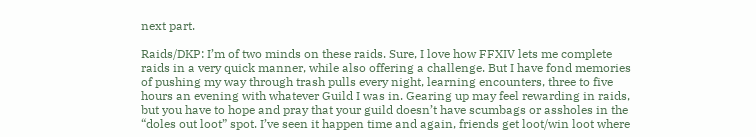next part.

Raids/DKP: I’m of two minds on these raids. Sure, I love how FFXIV lets me complete raids in a very quick manner, while also offering a challenge. But I have fond memories of pushing my way through trash pulls every night, learning encounters, three to five hours an evening with whatever Guild I was in. Gearing up may feel rewarding in raids, but you have to hope and pray that your guild doesn’t have scumbags or assholes in the “doles out loot” spot. I’ve seen it happen time and again, friends get loot/win loot where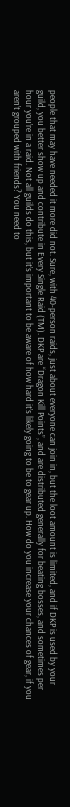people that may have needed it more did not. Sure, with 40-person raids, just about everyone can join in, but the loot amount is limited, and if DKP is used by your guild, you better show up and contribute in Every Single Raid (TM). DKP are “Dragon Kill Points”, and are distributed generally for beating bosses, and sometimes per hour you’re in a raid. Not all guilds do this, but it’s important to be aware of how hard it’s likely going to be to gear up. How do you increase your chances of gear, if you aren’t grouped with friends? You need to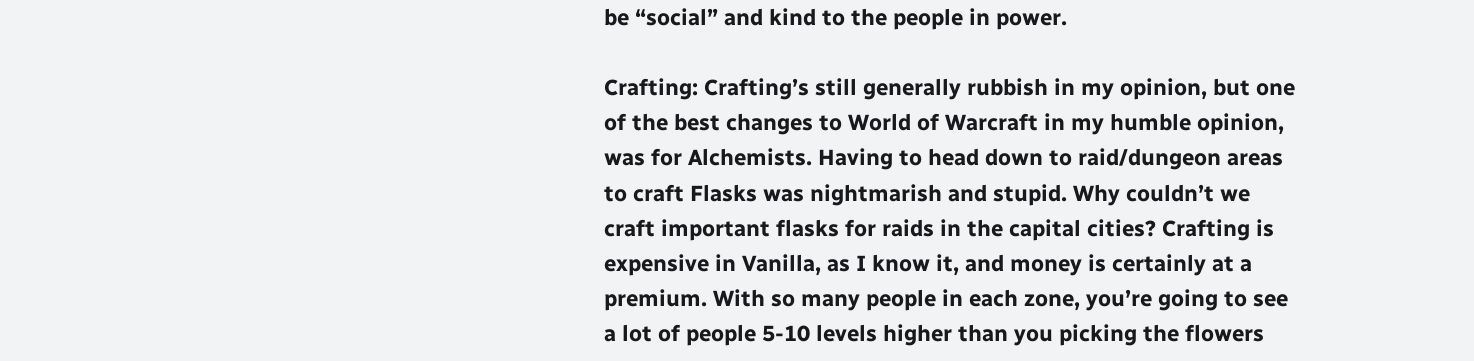be “social” and kind to the people in power.

Crafting: Crafting’s still generally rubbish in my opinion, but one of the best changes to World of Warcraft in my humble opinion, was for Alchemists. Having to head down to raid/dungeon areas to craft Flasks was nightmarish and stupid. Why couldn’t we craft important flasks for raids in the capital cities? Crafting is expensive in Vanilla, as I know it, and money is certainly at a premium. With so many people in each zone, you’re going to see a lot of people 5-10 levels higher than you picking the flowers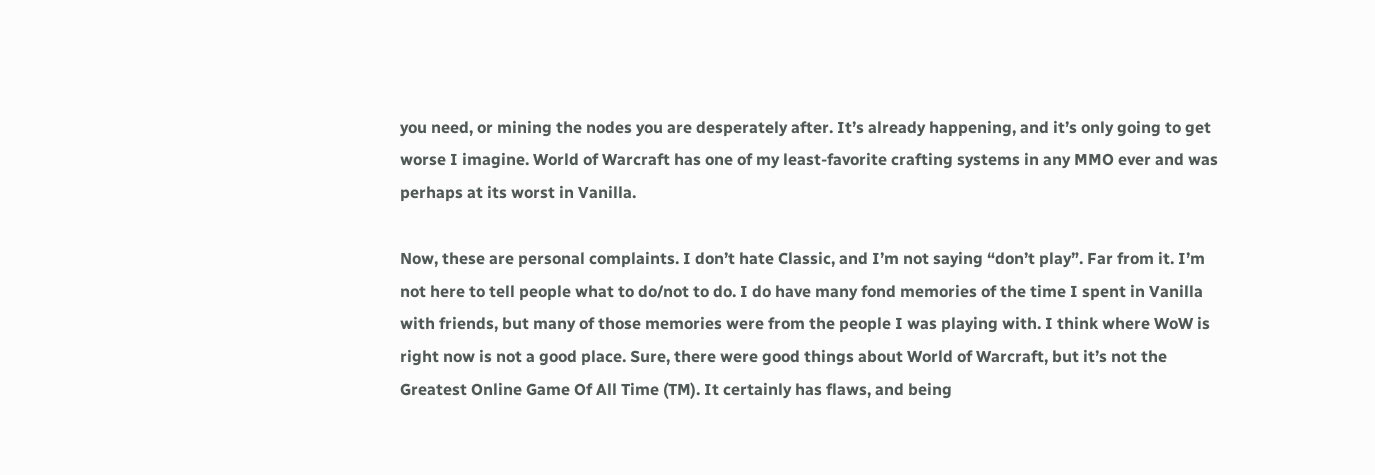you need, or mining the nodes you are desperately after. It’s already happening, and it’s only going to get worse I imagine. World of Warcraft has one of my least-favorite crafting systems in any MMO ever and was perhaps at its worst in Vanilla.

Now, these are personal complaints. I don’t hate Classic, and I’m not saying “don’t play”. Far from it. I’m not here to tell people what to do/not to do. I do have many fond memories of the time I spent in Vanilla with friends, but many of those memories were from the people I was playing with. I think where WoW is right now is not a good place. Sure, there were good things about World of Warcraft, but it’s not the Greatest Online Game Of All Time (TM). It certainly has flaws, and being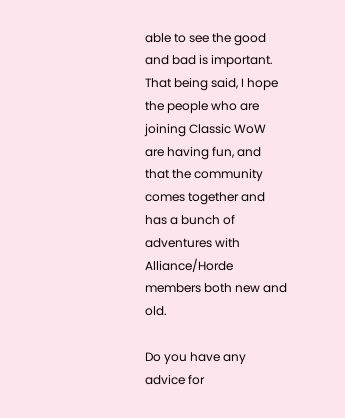able to see the good and bad is important. That being said, I hope the people who are joining Classic WoW are having fun, and that the community comes together and has a bunch of adventures with Alliance/Horde members both new and old.

Do you have any advice for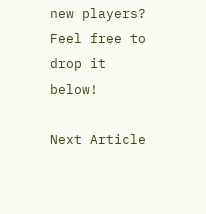new players? Feel free to drop it below!

Next Article